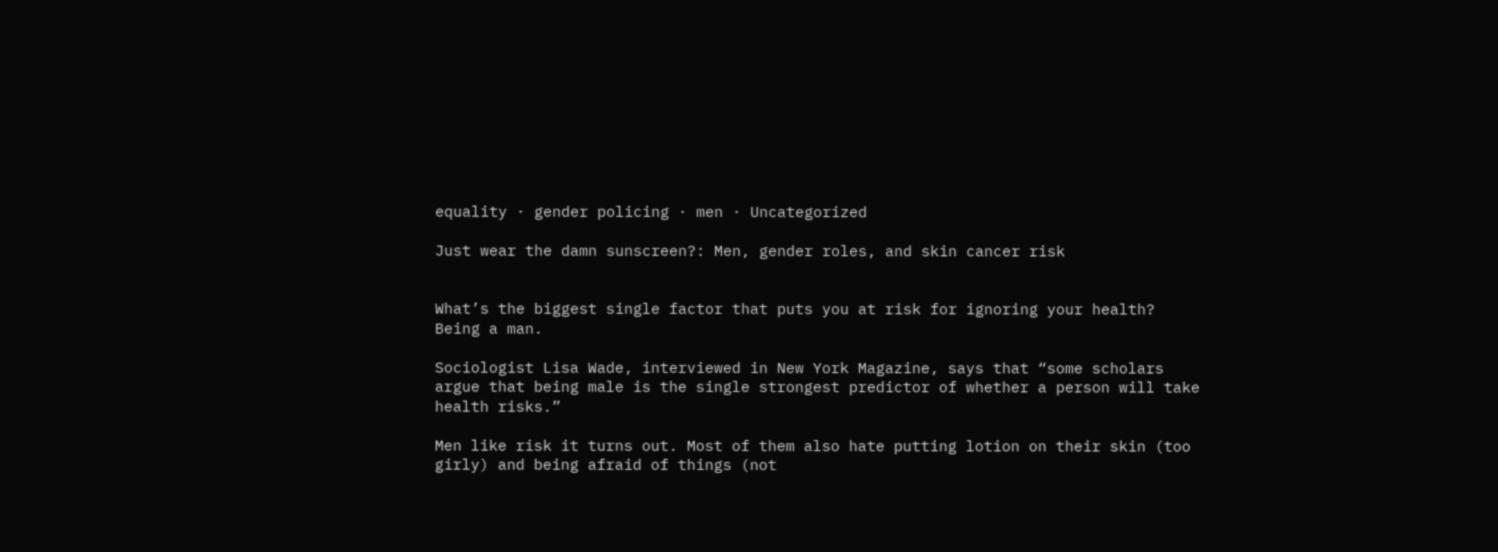equality · gender policing · men · Uncategorized

Just wear the damn sunscreen?: Men, gender roles, and skin cancer risk


What’s the biggest single factor that puts you at risk for ignoring your health? Being a man.

Sociologist Lisa Wade, interviewed in New York Magazine, says that “some scholars argue that being male is the single strongest predictor of whether a person will take health risks.”

Men like risk it turns out. Most of them also hate putting lotion on their skin (too girly) and being afraid of things (not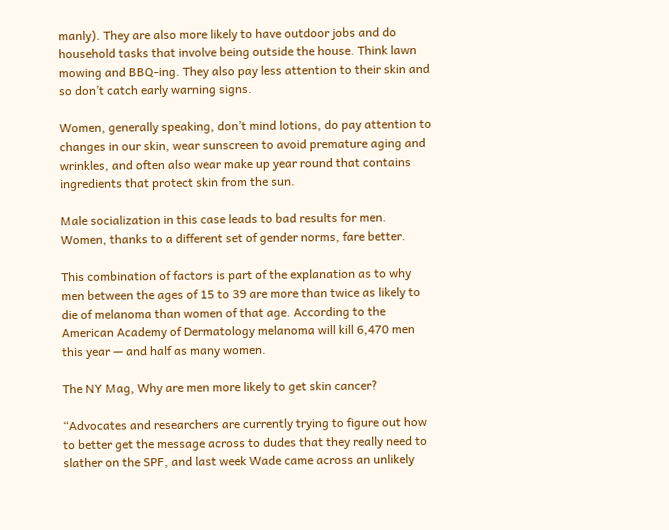manly). They are also more likely to have outdoor jobs and do household tasks that involve being outside the house. Think lawn mowing and BBQ-ing. They also pay less attention to their skin and so don’t catch early warning signs.

Women, generally speaking, don’t mind lotions, do pay attention to changes in our skin, wear sunscreen to avoid premature aging and wrinkles, and often also wear make up year round that contains ingredients that protect skin from the sun.

Male socialization in this case leads to bad results for men. Women, thanks to a different set of gender norms, fare better.

This combination of factors is part of the explanation as to why men between the ages of 15 to 39 are more than twice as likely to die of melanoma than women of that age. According to the American Academy of Dermatology melanoma will kill 6,470 men this year — and half as many women.

The NY Mag, Why are men more likely to get skin cancer?

“Advocates and researchers are currently trying to figure out how to better get the message across to dudes that they really need to slather on the SPF, and last week Wade came across an unlikely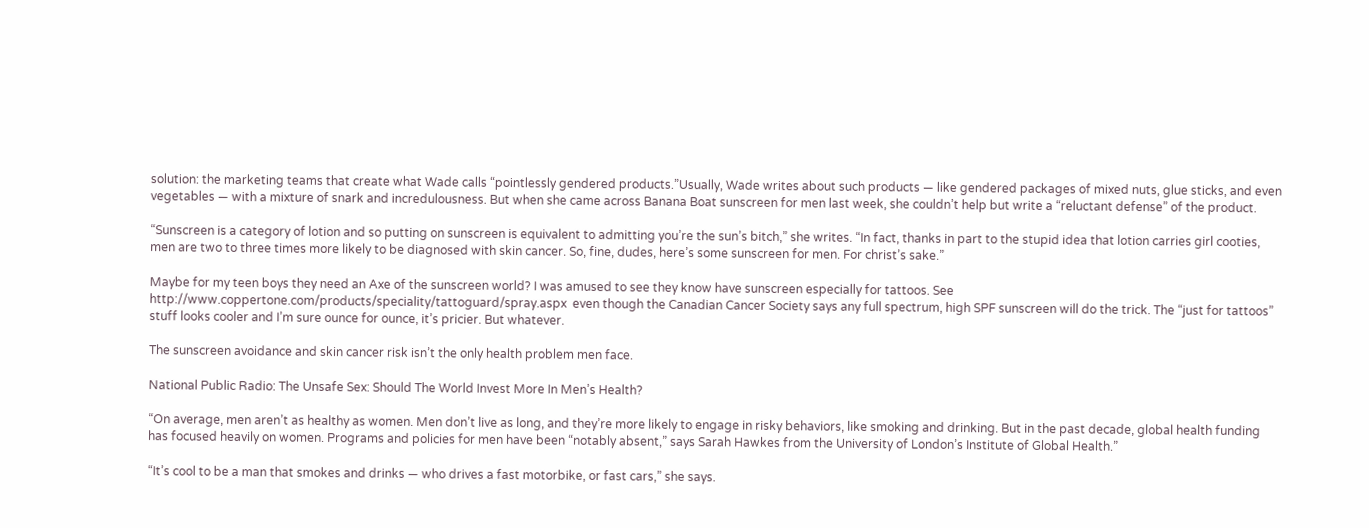solution: the marketing teams that create what Wade calls “pointlessly gendered products.”Usually, Wade writes about such products — like gendered packages of mixed nuts, glue sticks, and even vegetables — with a mixture of snark and incredulousness. But when she came across Banana Boat sunscreen for men last week, she couldn’t help but write a “reluctant defense” of the product.

“Sunscreen is a category of lotion and so putting on sunscreen is equivalent to admitting you’re the sun’s bitch,” she writes. “In fact, thanks in part to the stupid idea that lotion carries girl cooties, men are two to three times more likely to be diagnosed with skin cancer. So, fine, dudes, here’s some sunscreen for men. For christ’s sake.”

Maybe for my teen boys they need an Axe of the sunscreen world? I was amused to see they know have sunscreen especially for tattoos. See http://www.coppertone.com/products/speciality/tattoguard/spray.aspx  even though the Canadian Cancer Society says any full spectrum, high SPF sunscreen will do the trick. The “just for tattoos” stuff looks cooler and I’m sure ounce for ounce, it’s pricier. But whatever.

The sunscreen avoidance and skin cancer risk isn’t the only health problem men face.

National Public Radio: The Unsafe Sex: Should The World Invest More In Men’s Health?

“On average, men aren’t as healthy as women. Men don’t live as long, and they’re more likely to engage in risky behaviors, like smoking and drinking. But in the past decade, global health funding has focused heavily on women. Programs and policies for men have been “notably absent,” says Sarah Hawkes from the University of London’s Institute of Global Health.”

“It’s cool to be a man that smokes and drinks — who drives a fast motorbike, or fast cars,” she says.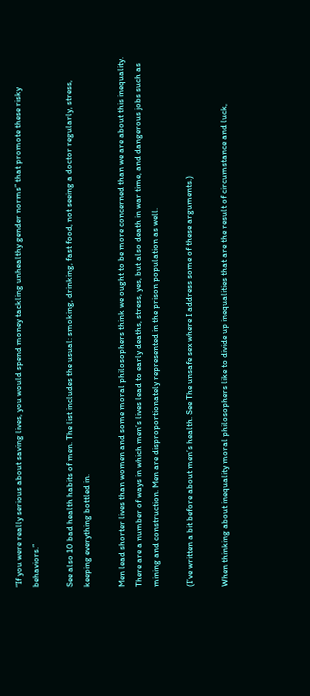“If you were really serious about saving lives, you would spend money tackling unhealthy gender norms” that promote these risky behaviors.”

See also 10 bad health habits of men. The list includes the usual: smoking, drinking, fast food, not seeing a doctor regularly, stress, keeping everything bottled in.

Men lead shorter lives than women and some moral philosophers think we ought to be more concerned than we are about this inequality. There are a number of ways in which men’s lives lead to early deaths, stress, yes, but also death in war time, and dangerous jobs such as mining and construction. Men are disproportionately represented in the prison population as well.

(I’ve written a bit before about men’s health. See The unsafe sex where I address some of these arguments.)

When thinking about inequality moral philosophers like to divide up inequalities that are the result of circumstance and luck,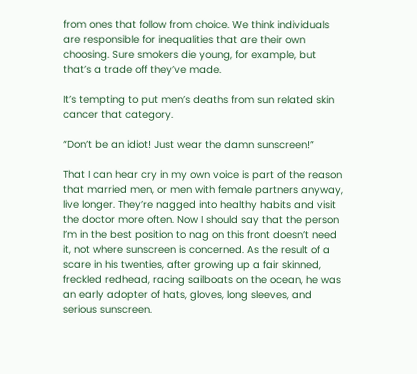from ones that follow from choice. We think individuals are responsible for inequalities that are their own choosing. Sure smokers die young, for example, but that’s a trade off they’ve made.

It’s tempting to put men’s deaths from sun related skin cancer that category.

“Don’t be an idiot! Just wear the damn sunscreen!”

That I can hear cry in my own voice is part of the reason that married men, or men with female partners anyway, live longer. They’re nagged into healthy habits and visit the doctor more often. Now I should say that the person I’m in the best position to nag on this front doesn’t need it, not where sunscreen is concerned. As the result of a scare in his twenties, after growing up a fair skinned, freckled redhead, racing sailboats on the ocean, he was an early adopter of hats, gloves, long sleeves, and serious sunscreen.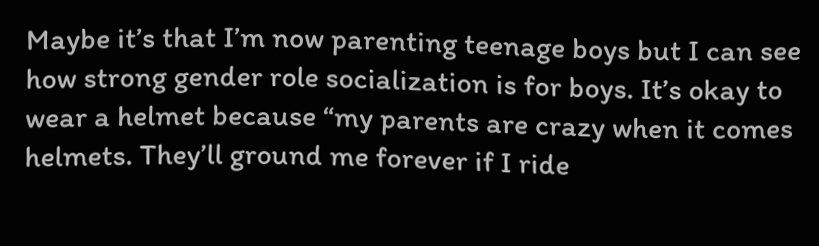Maybe it’s that I’m now parenting teenage boys but I can see how strong gender role socialization is for boys. It’s okay to wear a helmet because “my parents are crazy when it comes helmets. They’ll ground me forever if I ride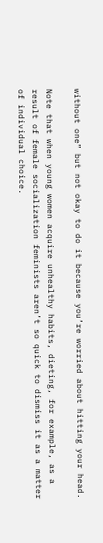without one” but not okay to do it because you’re worried about hitting your head.

Note that when young women acquire unhealthy habits, dieting, for example, as a result of female socialization feminists aren’t so quick to dismiss it as a matter of individual choice.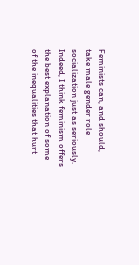Feminists can, and should, take male gender role socialization just as seriously. Indeed, I think feminism offers the best explanation of some of the inequalities that hurt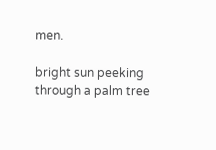men.

bright sun peeking through a palm tree